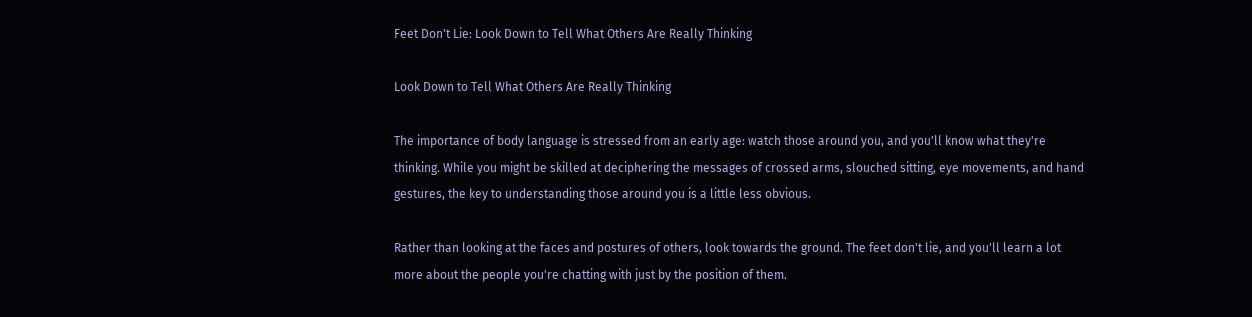Feet Don't Lie: Look Down to Tell What Others Are Really Thinking

Look Down to Tell What Others Are Really Thinking

The importance of body language is stressed from an early age: watch those around you, and you'll know what they're thinking. While you might be skilled at deciphering the messages of crossed arms, slouched sitting, eye movements, and hand gestures, the key to understanding those around you is a little less obvious.

Rather than looking at the faces and postures of others, look towards the ground. The feet don't lie, and you'll learn a lot more about the people you're chatting with just by the position of them.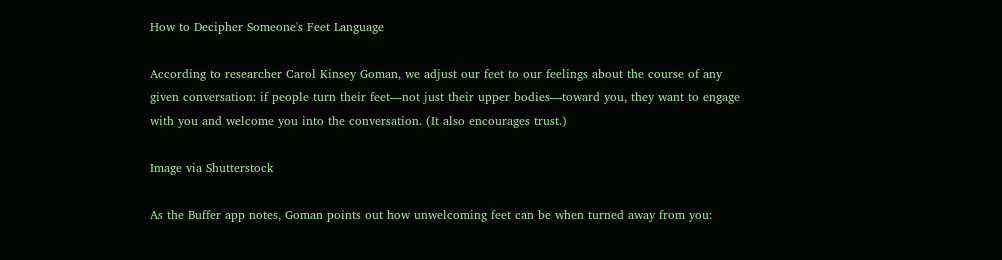How to Decipher Someone's Feet Language

According to researcher Carol Kinsey Goman, we adjust our feet to our feelings about the course of any given conversation: if people turn their feet—not just their upper bodies—toward you, they want to engage with you and welcome you into the conversation. (It also encourages trust.)

Image via Shutterstock

As the Buffer app notes, Goman points out how unwelcoming feet can be when turned away from you: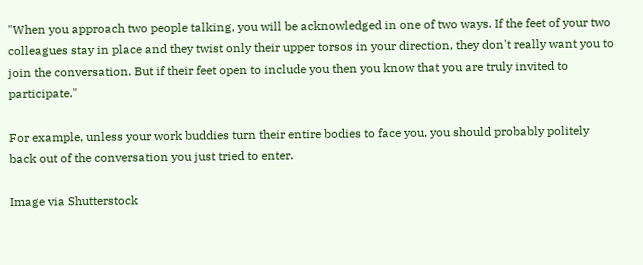"When you approach two people talking, you will be acknowledged in one of two ways. If the feet of your two colleagues stay in place and they twist only their upper torsos in your direction, they don't really want you to join the conversation. But if their feet open to include you then you know that you are truly invited to participate."

For example, unless your work buddies turn their entire bodies to face you, you should probably politely back out of the conversation you just tried to enter.

Image via Shutterstock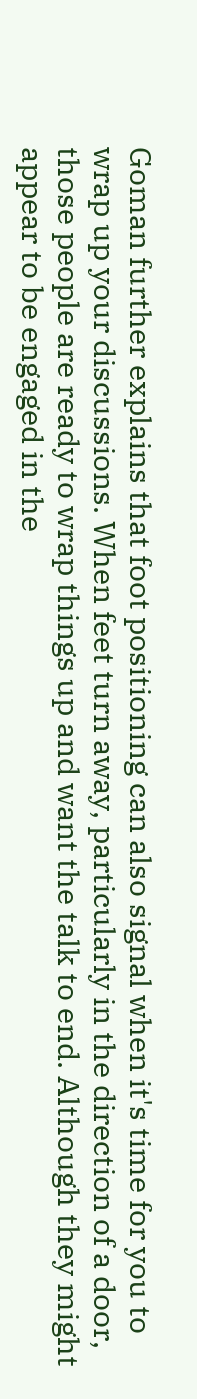Goman further explains that foot positioning can also signal when it's time for you to wrap up your discussions. When feet turn away, particularly in the direction of a door, those people are ready to wrap things up and want the talk to end. Although they might appear to be engaged in the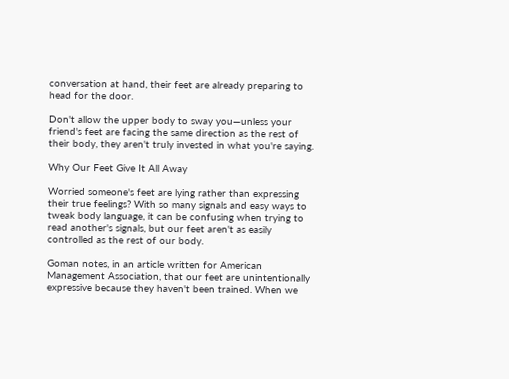conversation at hand, their feet are already preparing to head for the door.

Don't allow the upper body to sway you—unless your friend's feet are facing the same direction as the rest of their body, they aren't truly invested in what you're saying.

Why Our Feet Give It All Away

Worried someone's feet are lying rather than expressing their true feelings? With so many signals and easy ways to tweak body language, it can be confusing when trying to read another's signals, but our feet aren't as easily controlled as the rest of our body.

Goman notes, in an article written for American Management Association, that our feet are unintentionally expressive because they haven't been trained. When we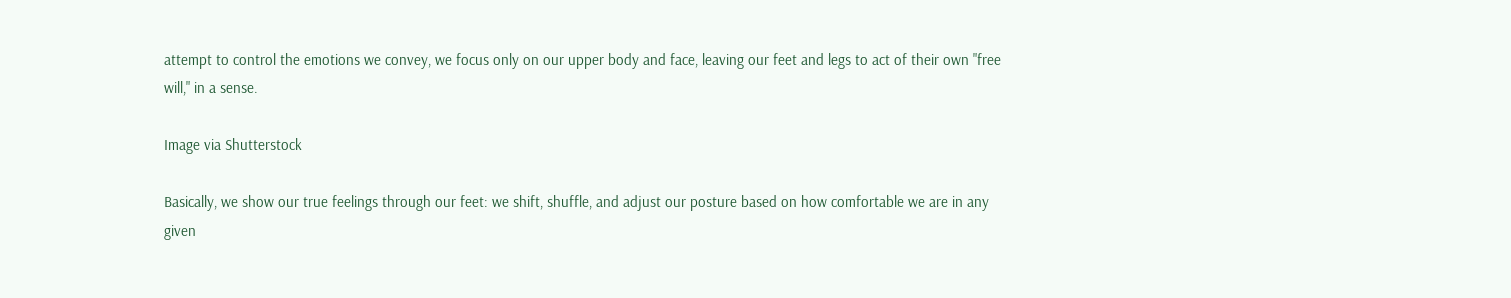attempt to control the emotions we convey, we focus only on our upper body and face, leaving our feet and legs to act of their own "free will," in a sense.

Image via Shutterstock

Basically, we show our true feelings through our feet: we shift, shuffle, and adjust our posture based on how comfortable we are in any given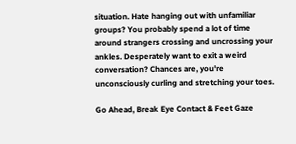situation. Hate hanging out with unfamiliar groups? You probably spend a lot of time around strangers crossing and uncrossing your ankles. Desperately want to exit a weird conversation? Chances are, you're unconsciously curling and stretching your toes.

Go Ahead, Break Eye Contact & Feet Gaze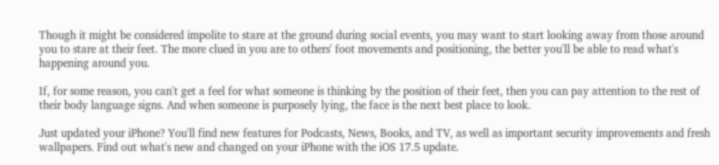Though it might be considered impolite to stare at the ground during social events, you may want to start looking away from those around you to stare at their feet. The more clued in you are to others' foot movements and positioning, the better you'll be able to read what's happening around you.

If, for some reason, you can't get a feel for what someone is thinking by the position of their feet, then you can pay attention to the rest of their body language signs. And when someone is purposely lying, the face is the next best place to look.

Just updated your iPhone? You'll find new features for Podcasts, News, Books, and TV, as well as important security improvements and fresh wallpapers. Find out what's new and changed on your iPhone with the iOS 17.5 update.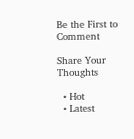Be the First to Comment

Share Your Thoughts

  • Hot
  • Latest